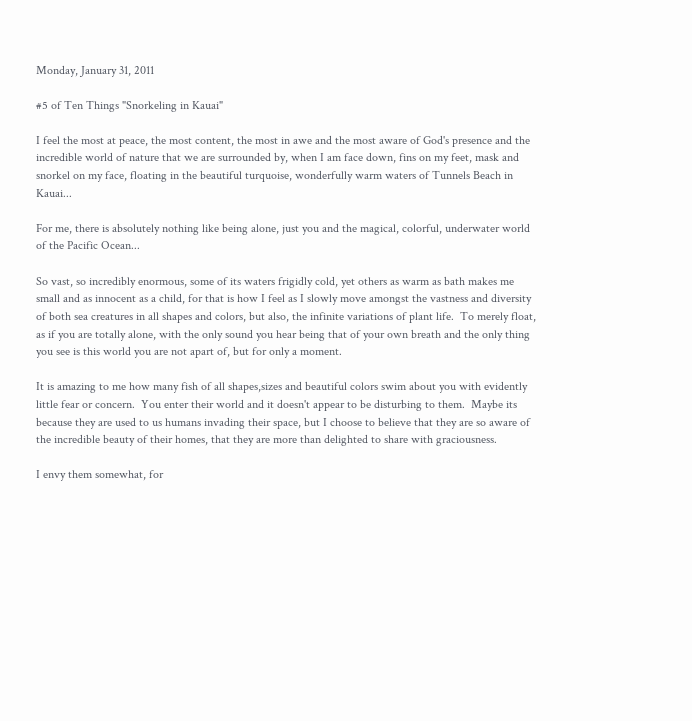Monday, January 31, 2011

#5 of Ten Things "Snorkeling in Kauai"

I feel the most at peace, the most content, the most in awe and the most aware of God's presence and the incredible world of nature that we are surrounded by, when I am face down, fins on my feet, mask and snorkel on my face, floating in the beautiful turquoise, wonderfully warm waters of Tunnels Beach in Kauai...

For me, there is absolutely nothing like being alone, just you and the magical, colorful, underwater world of the Pacific Ocean...

So vast, so incredibly enormous, some of its waters frigidly cold, yet others as warm as bath makes me small and as innocent as a child, for that is how I feel as I slowly move amongst the vastness and diversity of both sea creatures in all shapes and colors, but also, the infinite variations of plant life.  To merely float, as if you are totally alone, with the only sound you hear being that of your own breath and the only thing you see is this world you are not apart of, but for only a moment.

It is amazing to me how many fish of all shapes,sizes and beautiful colors swim about you with evidently little fear or concern.  You enter their world and it doesn't appear to be disturbing to them.  Maybe its because they are used to us humans invading their space, but I choose to believe that they are so aware of the incredible beauty of their homes, that they are more than delighted to share with graciousness.

I envy them somewhat, for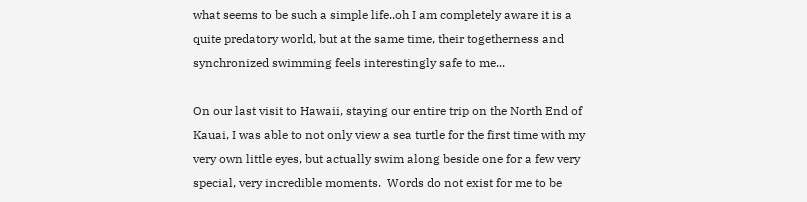what seems to be such a simple life..oh I am completely aware it is a quite predatory world, but at the same time, their togetherness and synchronized swimming feels interestingly safe to me...

On our last visit to Hawaii, staying our entire trip on the North End of Kauai, I was able to not only view a sea turtle for the first time with my very own little eyes, but actually swim along beside one for a few very special, very incredible moments.  Words do not exist for me to be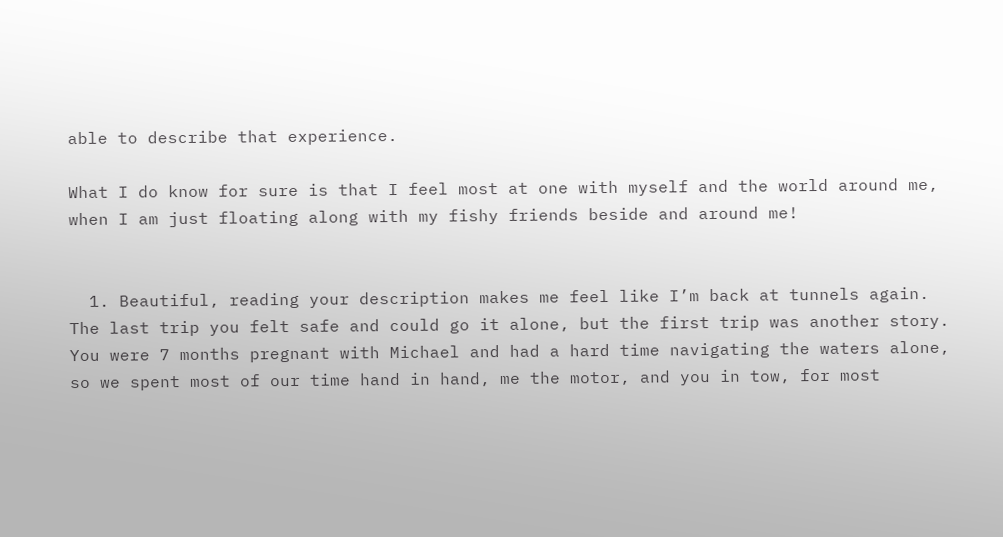able to describe that experience.

What I do know for sure is that I feel most at one with myself and the world around me, when I am just floating along with my fishy friends beside and around me!


  1. Beautiful, reading your description makes me feel like I’m back at tunnels again. The last trip you felt safe and could go it alone, but the first trip was another story. You were 7 months pregnant with Michael and had a hard time navigating the waters alone, so we spent most of our time hand in hand, me the motor, and you in tow, for most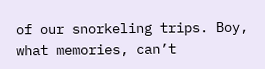of our snorkeling trips. Boy, what memories, can’t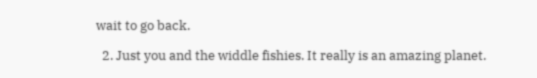wait to go back.

  2. Just you and the widdle fishies. It really is an amazing planet.